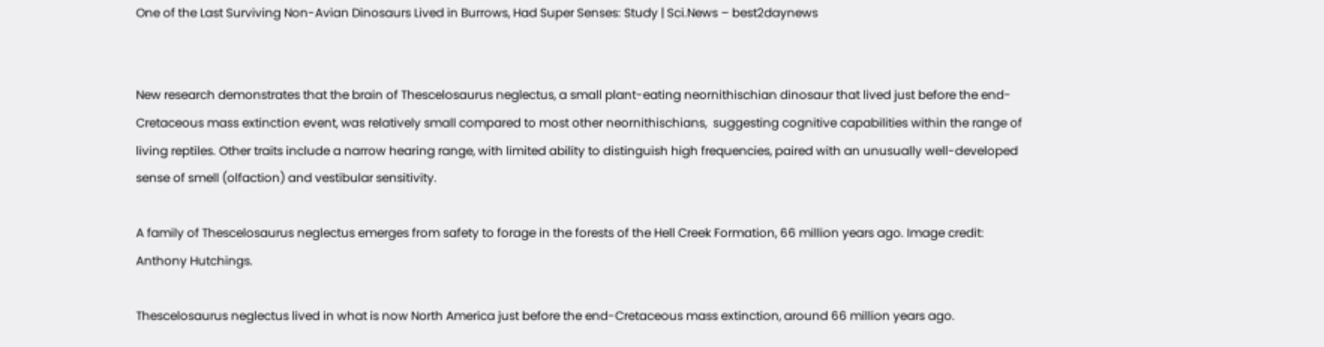One of the Last Surviving Non-Avian Dinosaurs Lived in Burrows, Had Super Senses: Study | Sci.News – best2daynews


New research demonstrates that the brain of Thescelosaurus neglectus, a small plant-eating neornithischian dinosaur that lived just before the end-Cretaceous mass extinction event, was relatively small compared to most other neornithischians,  suggesting cognitive capabilities within the range of living reptiles. Other traits include a narrow hearing range, with limited ability to distinguish high frequencies, paired with an unusually well-developed sense of smell (olfaction) and vestibular sensitivity.

A family of Thescelosaurus neglectus emerges from safety to forage in the forests of the Hell Creek Formation, 66 million years ago. Image credit: Anthony Hutchings.

Thescelosaurus neglectus lived in what is now North America just before the end-Cretaceous mass extinction, around 66 million years ago.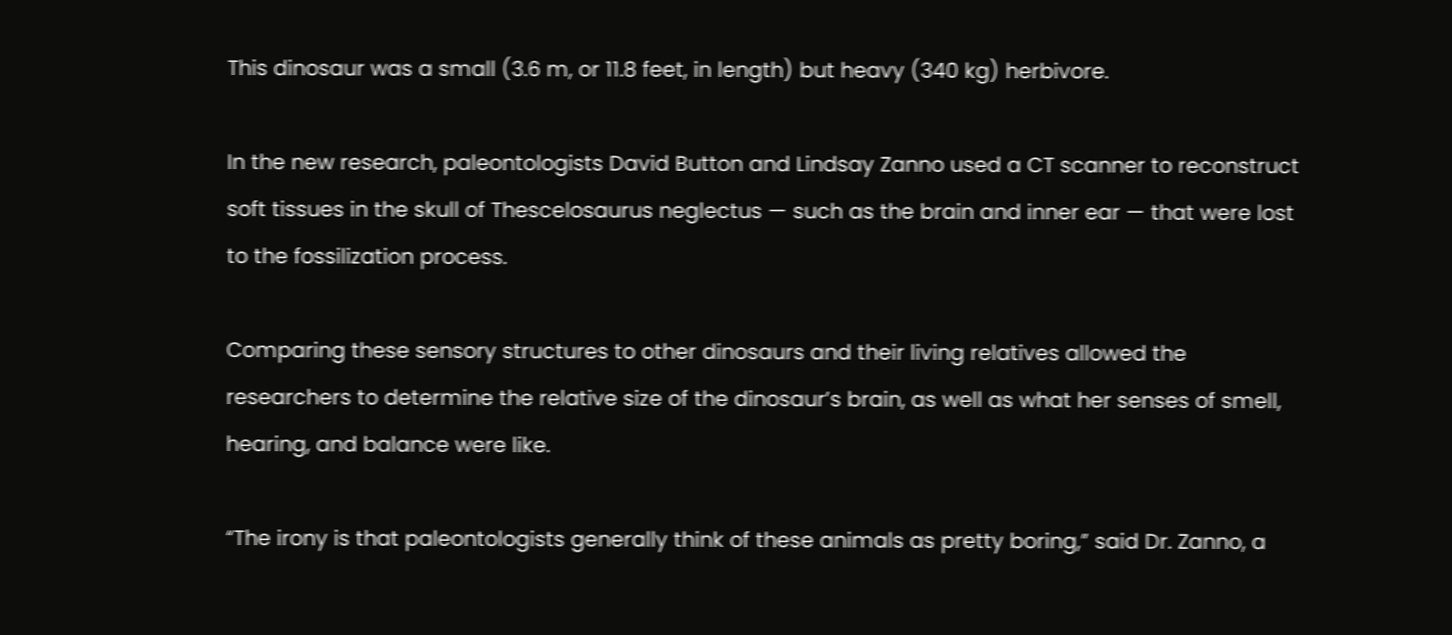This dinosaur was a small (3.6 m, or 11.8 feet, in length) but heavy (340 kg) herbivore.

In the new research, paleontologists David Button and Lindsay Zanno used a CT scanner to reconstruct soft tissues in the skull of Thescelosaurus neglectus — such as the brain and inner ear — that were lost to the fossilization process.

Comparing these sensory structures to other dinosaurs and their living relatives allowed the researchers to determine the relative size of the dinosaur’s brain, as well as what her senses of smell, hearing, and balance were like.

“The irony is that paleontologists generally think of these animals as pretty boring,” said Dr. Zanno, a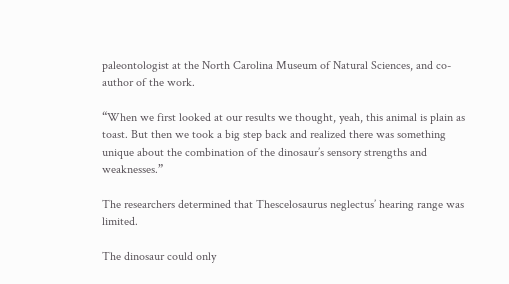paleontologist at the North Carolina Museum of Natural Sciences, and co-author of the work.

“When we first looked at our results we thought, yeah, this animal is plain as toast. But then we took a big step back and realized there was something unique about the combination of the dinosaur’s sensory strengths and weaknesses.”

The researchers determined that Thescelosaurus neglectus’ hearing range was limited.

The dinosaur could only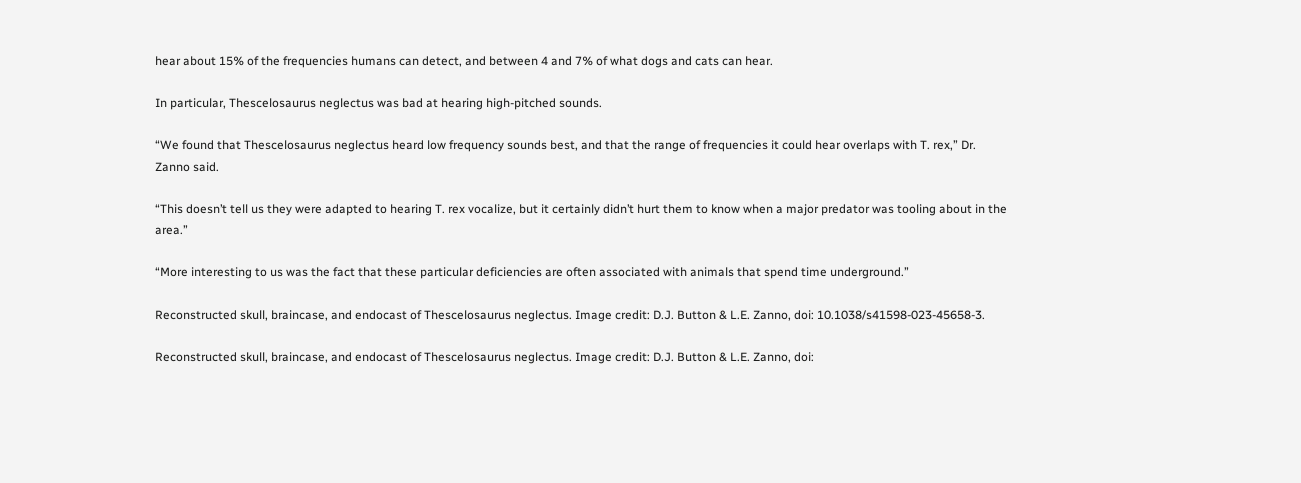hear about 15% of the frequencies humans can detect, and between 4 and 7% of what dogs and cats can hear.

In particular, Thescelosaurus neglectus was bad at hearing high-pitched sounds.

“We found that Thescelosaurus neglectus heard low frequency sounds best, and that the range of frequencies it could hear overlaps with T. rex,” Dr. Zanno said.

“This doesn’t tell us they were adapted to hearing T. rex vocalize, but it certainly didn’t hurt them to know when a major predator was tooling about in the area.”

“More interesting to us was the fact that these particular deficiencies are often associated with animals that spend time underground.”

Reconstructed skull, braincase, and endocast of Thescelosaurus neglectus. Image credit: D.J. Button & L.E. Zanno, doi: 10.1038/s41598-023-45658-3.

Reconstructed skull, braincase, and endocast of Thescelosaurus neglectus. Image credit: D.J. Button & L.E. Zanno, doi: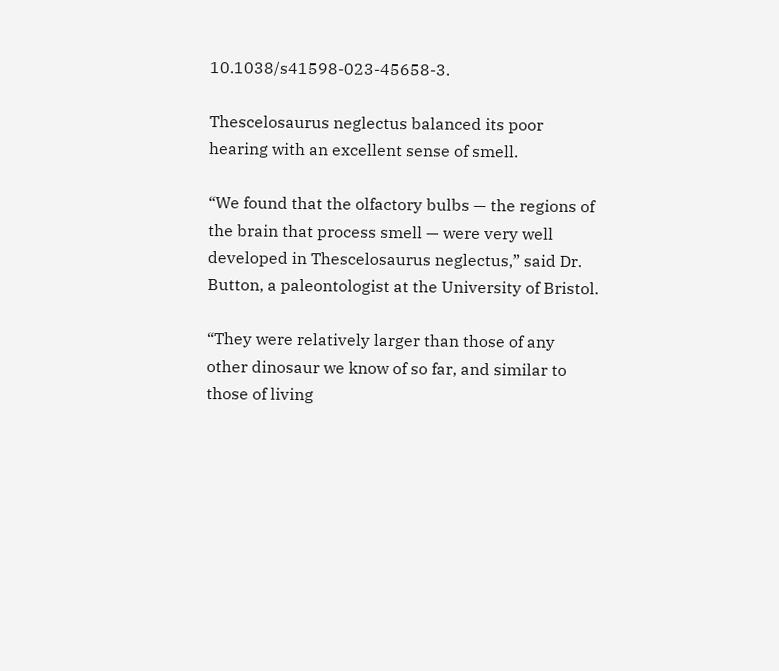10.1038/s41598-023-45658-3.

Thescelosaurus neglectus balanced its poor hearing with an excellent sense of smell.

“We found that the olfactory bulbs — the regions of the brain that process smell — were very well developed in Thescelosaurus neglectus,” said Dr. Button, a paleontologist at the University of Bristol.

“They were relatively larger than those of any other dinosaur we know of so far, and similar to those of living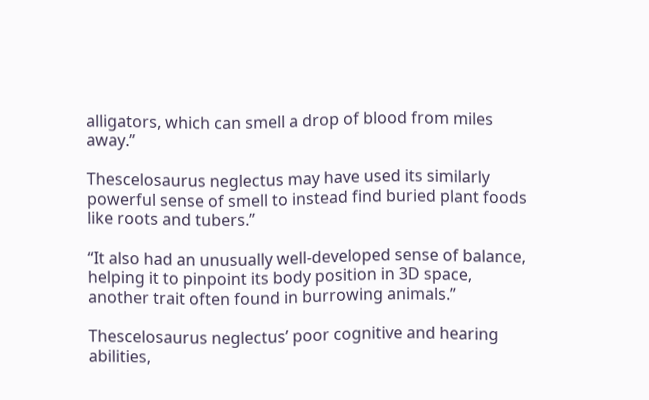alligators, which can smell a drop of blood from miles away.”

Thescelosaurus neglectus may have used its similarly powerful sense of smell to instead find buried plant foods like roots and tubers.”

“It also had an unusually well-developed sense of balance, helping it to pinpoint its body position in 3D space, another trait often found in burrowing animals.”

Thescelosaurus neglectus’ poor cognitive and hearing abilities,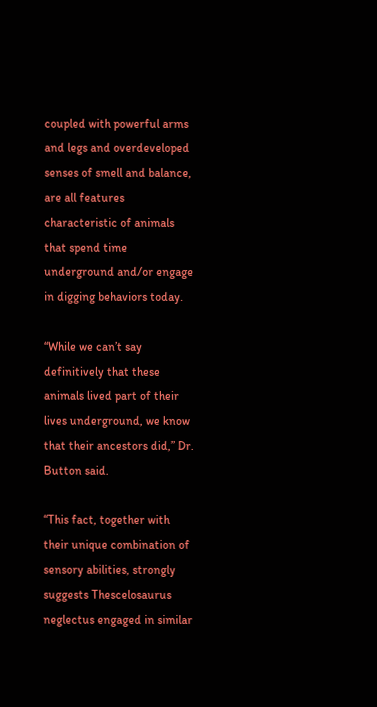coupled with powerful arms and legs and overdeveloped senses of smell and balance, are all features characteristic of animals that spend time underground and/or engage in digging behaviors today.

“While we can’t say definitively that these animals lived part of their lives underground, we know that their ancestors did,” Dr. Button said.

“This fact, together with their unique combination of sensory abilities, strongly suggests Thescelosaurus neglectus engaged in similar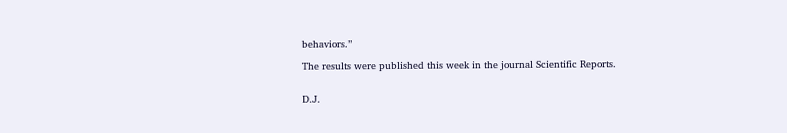behaviors.”

The results were published this week in the journal Scientific Reports.


D.J.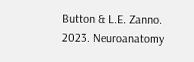Button & L.E. Zanno. 2023. Neuroanatomy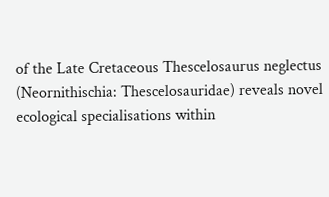of the Late Cretaceous Thescelosaurus neglectus (Neornithischia: Thescelosauridae) reveals novel ecological specialisations within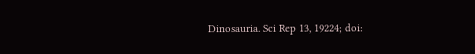Dinosauria. Sci Rep 13, 19224; doi: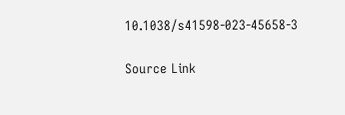10.1038/s41598-023-45658-3

Source Link